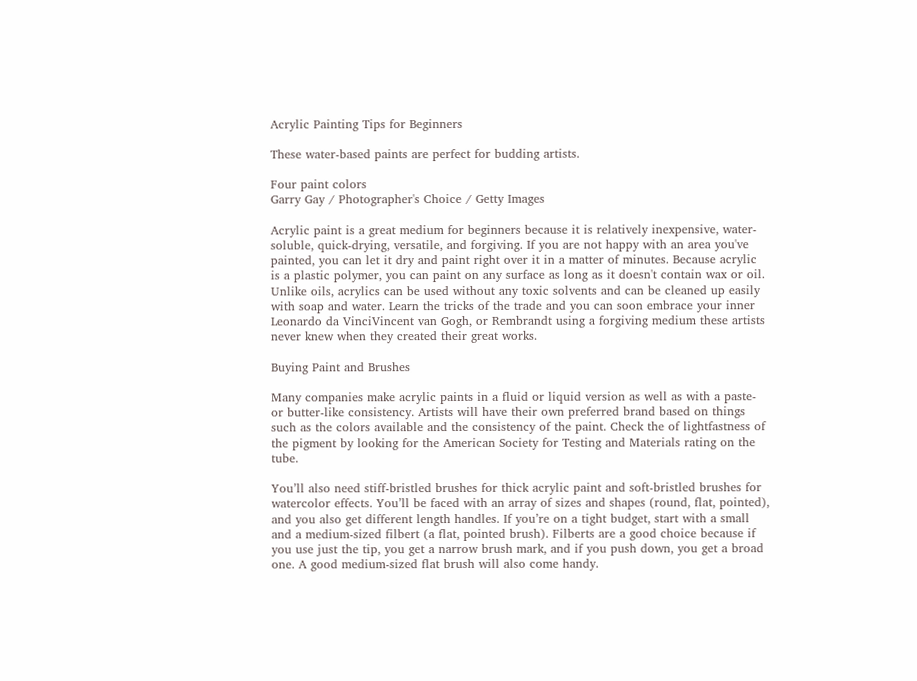Acrylic Painting Tips for Beginners

These water-based paints are perfect for budding artists.

Four paint colors
Garry Gay / Photographer's Choice / Getty Images

Acrylic paint is a great medium for beginners because it is relatively inexpensive, water-soluble, quick-drying, versatile, and forgiving. If you are not happy with an area you've painted, you can let it dry and paint right over it in a matter of minutes. Because acrylic is a plastic polymer, you can paint on any surface as long as it doesn't contain wax or oil. Unlike oils, acrylics can be used without any toxic solvents and can be cleaned up easily with soap and water. Learn the tricks of the trade and you can soon embrace your inner Leonardo da VinciVincent van Gogh, or Rembrandt using a forgiving medium these artists never knew when they created their great works.

Buying Paint and Brushes

Many companies make acrylic paints in a fluid or liquid version as well as with a paste- or butter-like consistency. Artists will have their own preferred brand based on things such as the colors available and the consistency of the paint. Check the of lightfastness of the pigment by looking for the American Society for Testing and Materials rating on the tube.

You’ll also need stiff-bristled brushes for thick acrylic paint and soft-bristled brushes for watercolor effects. You’ll be faced with an array of sizes and shapes (round, flat, pointed), and you also get different length handles. If you’re on a tight budget, start with a small and a medium-sized filbert (a flat, pointed brush). Filberts are a good choice because if you use just the tip, you get a narrow brush mark, and if you push down, you get a broad one. A good medium-sized flat brush will also come handy.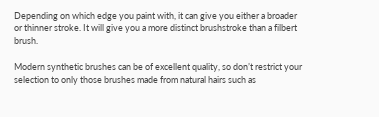Depending on which edge you paint with, it can give you either a broader or thinner stroke. It will give you a more distinct brushstroke than a filbert brush.

Modern synthetic brushes can be of excellent quality, so don’t restrict your selection to only those brushes made from natural hairs such as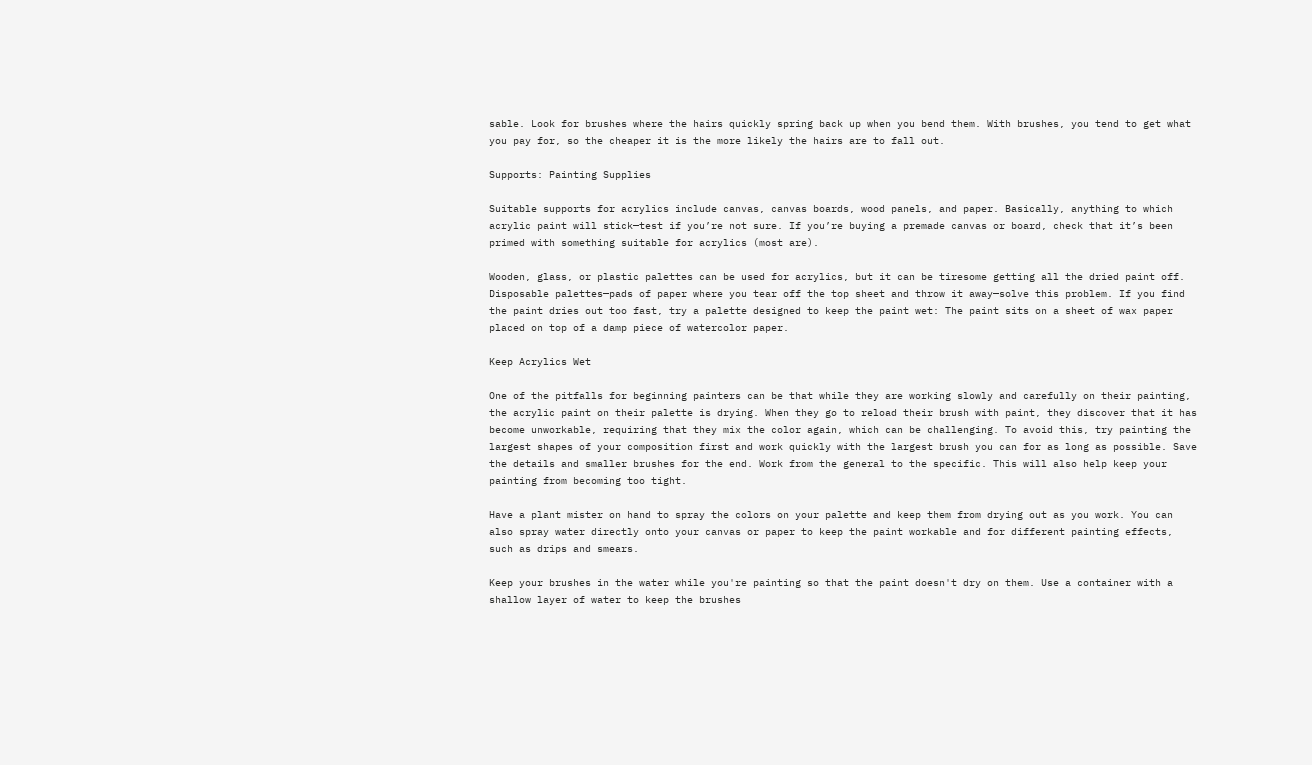sable. Look for brushes where the hairs quickly spring back up when you bend them. With brushes, you tend to get what you pay for, so the cheaper it is the more likely the hairs are to fall out.

Supports: Painting Supplies

Suitable supports for acrylics include canvas, canvas boards, wood panels, and paper. Basically, anything to which acrylic paint will stick—test if you’re not sure. If you’re buying a premade canvas or board, check that it’s been primed with something suitable for acrylics (most are).

Wooden, glass, or plastic palettes can be used for acrylics, but it can be tiresome getting all the dried paint off. Disposable palettes—pads of paper where you tear off the top sheet and throw it away—solve this problem. If you find the paint dries out too fast, try a palette designed to keep the paint wet: The paint sits on a sheet of wax paper placed on top of a damp piece of watercolor paper.

Keep Acrylics Wet

One of the pitfalls for beginning painters can be that while they are working slowly and carefully on their painting, the acrylic paint on their palette is drying. When they go to reload their brush with paint, they discover that it has become unworkable, requiring that they mix the color again, which can be challenging. To avoid this, try painting the largest shapes of your composition first and work quickly with the largest brush you can for as long as possible. Save the details and smaller brushes for the end. Work from the general to the specific. This will also help keep your painting from becoming too tight.

Have a plant mister on hand to spray the colors on your palette and keep them from drying out as you work. You can also spray water directly onto your canvas or paper to keep the paint workable and for different painting effects, such as drips and smears.

Keep your brushes in the water while you're painting so that the paint doesn't dry on them. Use a container with a shallow layer of water to keep the brushes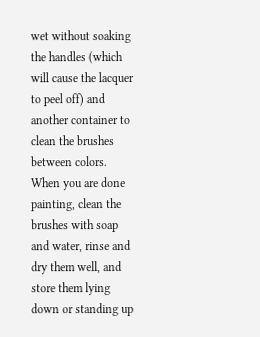wet without soaking the handles (which will cause the lacquer to peel off) and another container to clean the brushes between colors. When you are done painting, clean the brushes with soap and water, rinse and dry them well, and store them lying down or standing up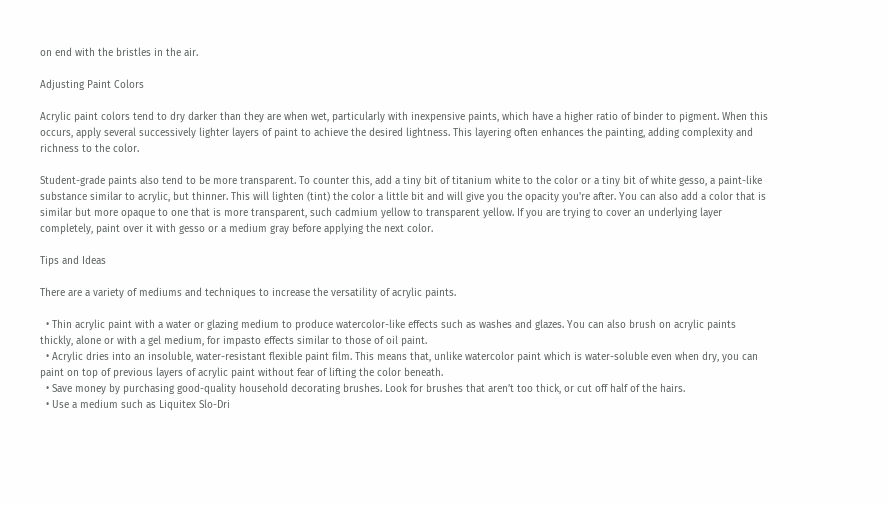on end with the bristles in the air.

Adjusting Paint Colors

Acrylic paint colors tend to dry darker than they are when wet, particularly with inexpensive paints, which have a higher ratio of binder to pigment. When this occurs, apply several successively lighter layers of paint to achieve the desired lightness. This layering often enhances the painting, adding complexity and richness to the color.

Student-grade paints also tend to be more transparent. To counter this, add a tiny bit of titanium white to the color or a tiny bit of white gesso, a paint-like substance similar to acrylic, but thinner. This will lighten (tint) the color a little bit and will give you the opacity you're after. You can also add a color that is similar but more opaque to one that is more transparent, such cadmium yellow to transparent yellow. If you are trying to cover an underlying layer completely, paint over it with gesso or a medium gray before applying the next color.

Tips and Ideas

There are a variety of mediums and techniques to increase the versatility of acrylic paints.

  • Thin acrylic paint with a water or glazing medium to produce watercolor-like effects such as washes and glazes. You can also brush on acrylic paints thickly, alone or with a gel medium, for impasto effects similar to those of oil paint.
  • Acrylic dries into an insoluble, water-resistant flexible paint film. This means that, unlike watercolor paint which is water-soluble even when dry, you can paint on top of previous layers of acrylic paint without fear of lifting the color beneath.
  • Save money by purchasing good-quality household decorating brushes. Look for brushes that aren’t too thick, or cut off half of the hairs.
  • Use a medium such as Liquitex Slo-Dri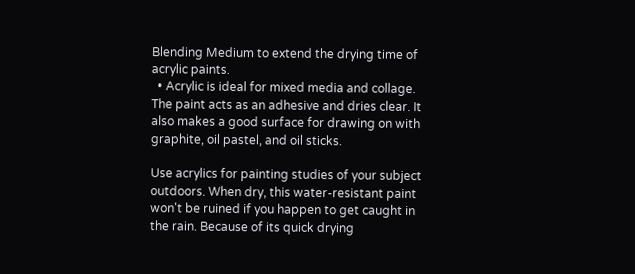Blending Medium to extend the drying time of acrylic paints.
  • Acrylic is ideal for mixed media and collage. The paint acts as an adhesive and dries clear. It also makes a good surface for drawing on with graphite, oil pastel, and oil sticks.

Use acrylics for painting studies of your subject outdoors. When dry, this water-resistant paint won't be ruined if you happen to get caught in the rain. Because of its quick drying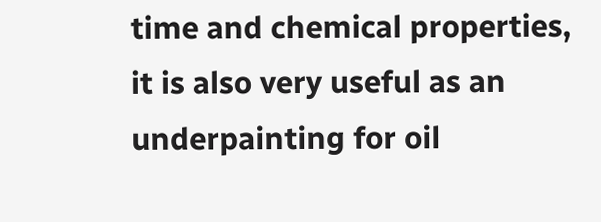time and chemical properties, it is also very useful as an underpainting for oil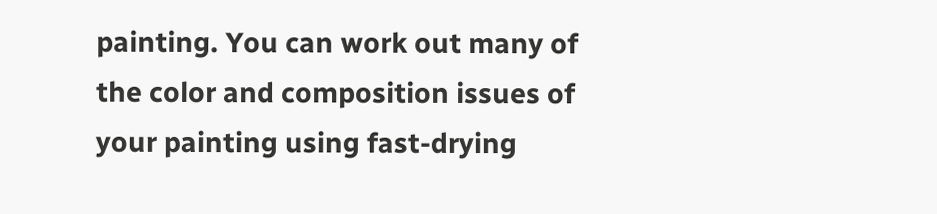painting. You can work out many of the color and composition issues of your painting using fast-drying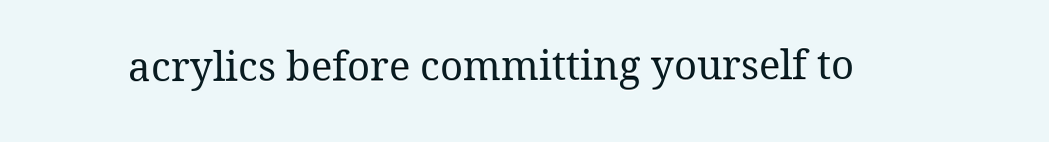acrylics before committing yourself to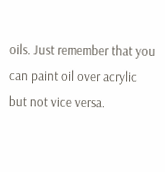oils. Just remember that you can paint oil over acrylic but not vice versa.